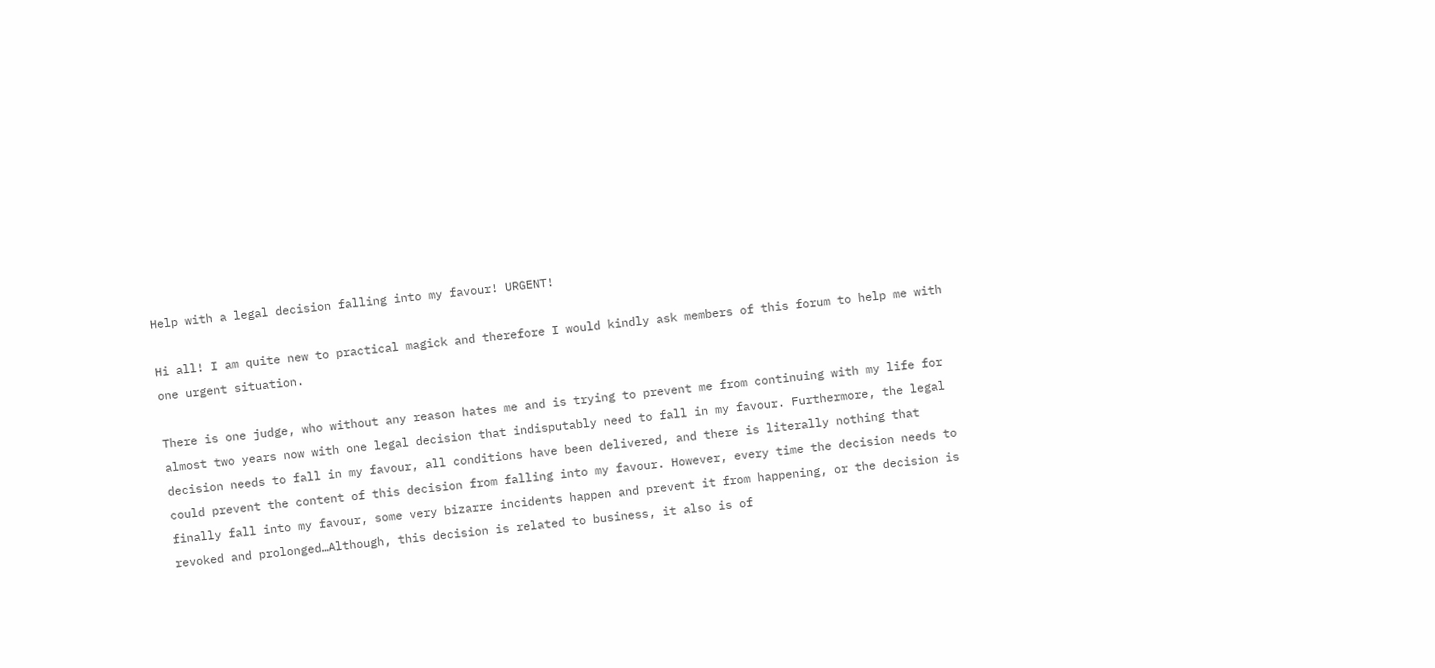Help with a legal decision falling into my favour! URGENT!

Hi all! I am quite new to practical magick and therefore I would kindly ask members of this forum to help me with one urgent situation.

There is one judge, who without any reason hates me and is trying to prevent me from continuing with my life for almost two years now with one legal decision that indisputably need to fall in my favour. Furthermore, the legal decision needs to fall in my favour, all conditions have been delivered, and there is literally nothing that could prevent the content of this decision from falling into my favour. However, every time the decision needs to finally fall into my favour, some very bizarre incidents happen and prevent it from happening, or the decision is revoked and prolonged…Although, this decision is related to business, it also is of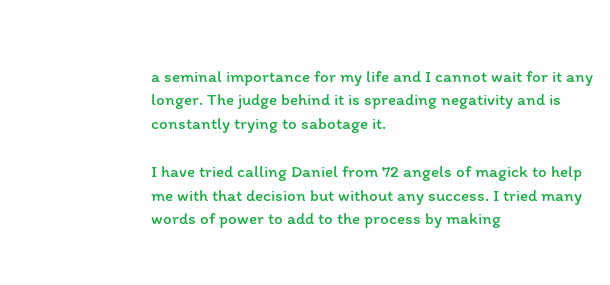a seminal importance for my life and I cannot wait for it any longer. The judge behind it is spreading negativity and is constantly trying to sabotage it.

I have tried calling Daniel from 72 angels of magick to help me with that decision but without any success. I tried many words of power to add to the process by making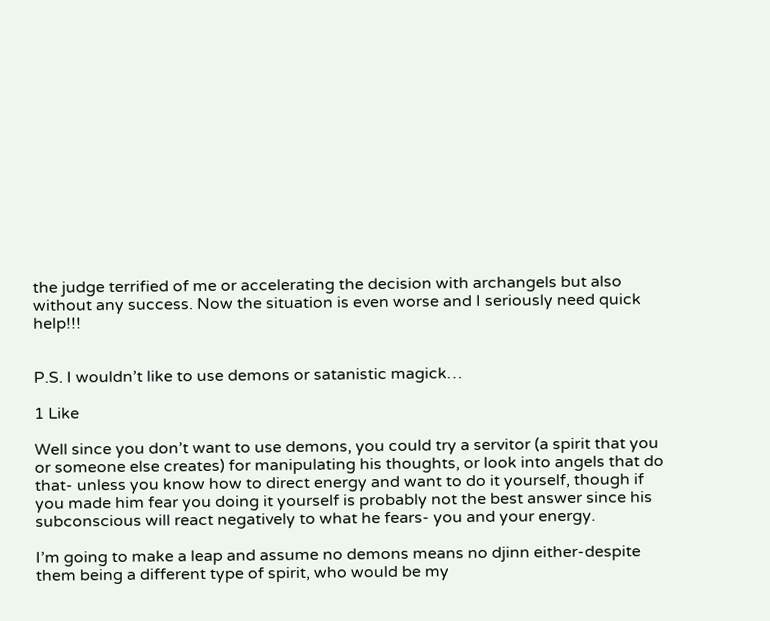the judge terrified of me or accelerating the decision with archangels but also without any success. Now the situation is even worse and I seriously need quick help!!!


P.S. I wouldn’t like to use demons or satanistic magick…

1 Like

Well since you don’t want to use demons, you could try a servitor (a spirit that you or someone else creates) for manipulating his thoughts, or look into angels that do that- unless you know how to direct energy and want to do it yourself, though if you made him fear you doing it yourself is probably not the best answer since his subconscious will react negatively to what he fears- you and your energy.

I’m going to make a leap and assume no demons means no djinn either-despite them being a different type of spirit, who would be my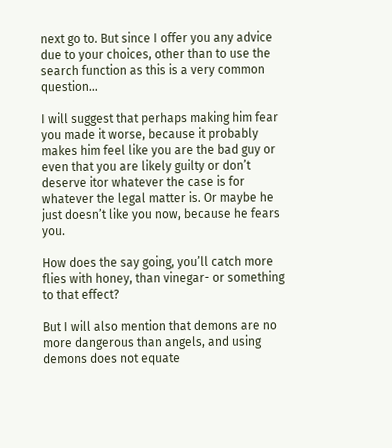next go to. But since I offer you any advice due to your choices, other than to use the search function as this is a very common question…

I will suggest that perhaps making him fear you made it worse, because it probably makes him feel like you are the bad guy or even that you are likely guilty or don’t deserve itor whatever the case is for whatever the legal matter is. Or maybe he just doesn’t like you now, because he fears you.

How does the say going, you’ll catch more flies with honey, than vinegar- or something to that effect?

But I will also mention that demons are no more dangerous than angels, and using demons does not equate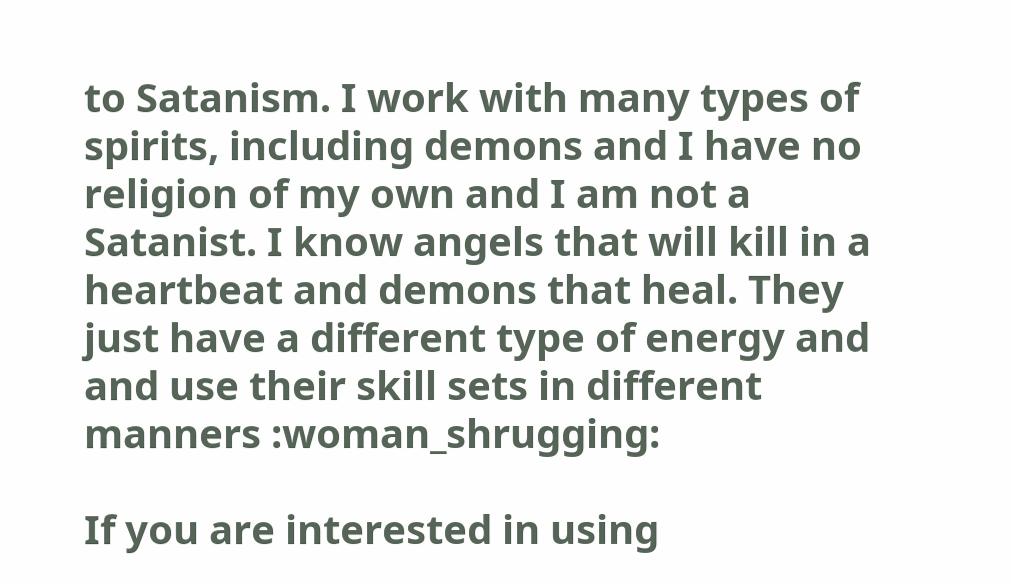to Satanism. I work with many types of spirits, including demons and I have no religion of my own and I am not a Satanist. I know angels that will kill in a heartbeat and demons that heal. They just have a different type of energy and and use their skill sets in different manners :woman_shrugging:

If you are interested in using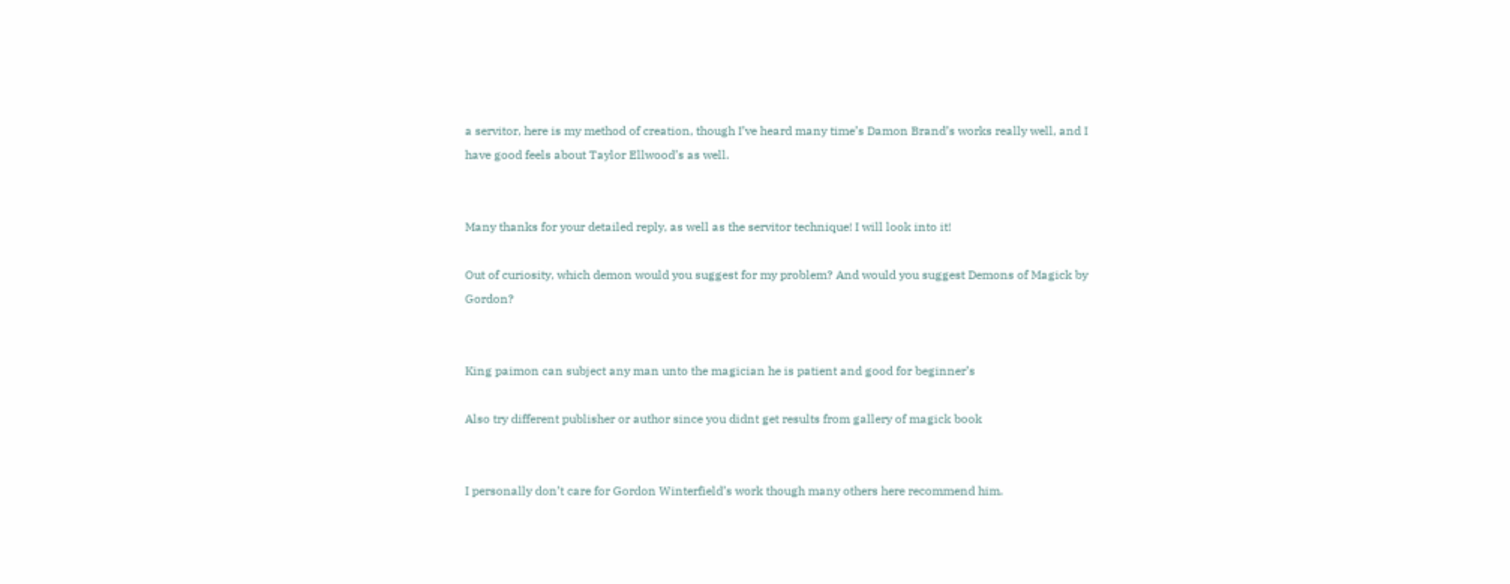a servitor, here is my method of creation, though I’ve heard many time’s Damon Brand’s works really well, and I have good feels about Taylor Ellwood’s as well.


Many thanks for your detailed reply, as well as the servitor technique! I will look into it!

Out of curiosity, which demon would you suggest for my problem? And would you suggest Demons of Magick by Gordon?


King paimon can subject any man unto the magician he is patient and good for beginner’s

Also try different publisher or author since you didnt get results from gallery of magick book


I personally don’t care for Gordon Winterfield’s work though many others here recommend him.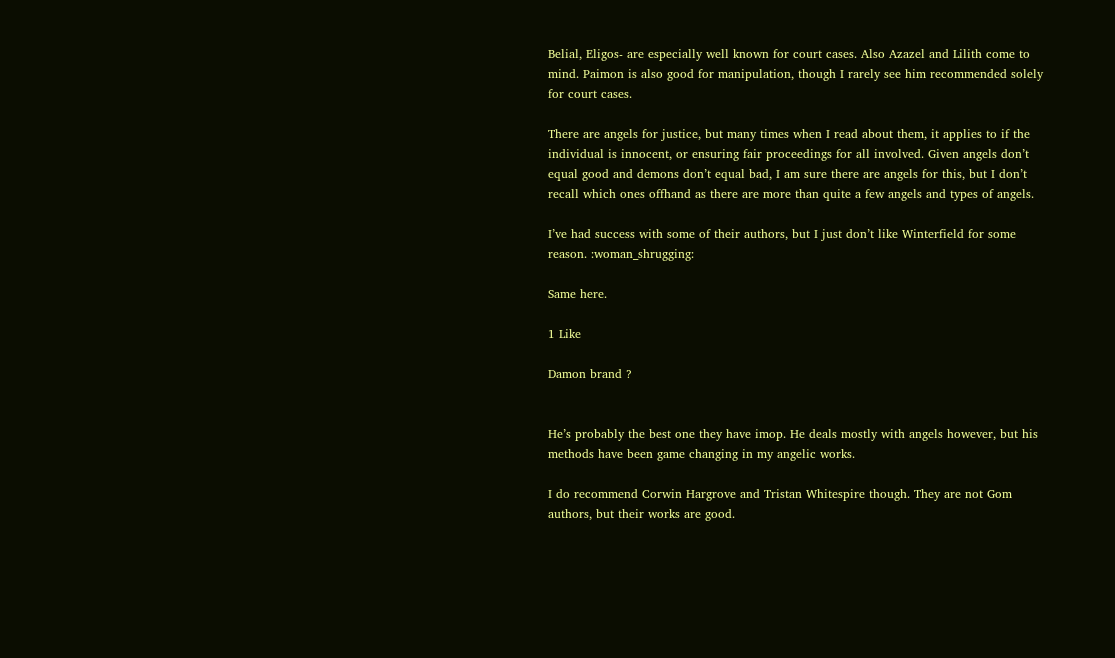Belial, Eligos- are especially well known for court cases. Also Azazel and Lilith come to mind. Paimon is also good for manipulation, though I rarely see him recommended solely for court cases.

There are angels for justice, but many times when I read about them, it applies to if the individual is innocent, or ensuring fair proceedings for all involved. Given angels don’t equal good and demons don’t equal bad, I am sure there are angels for this, but I don’t recall which ones offhand as there are more than quite a few angels and types of angels.

I’ve had success with some of their authors, but I just don’t like Winterfield for some reason. :woman_shrugging:

Same here.

1 Like

Damon brand ?


He’s probably the best one they have imop. He deals mostly with angels however, but his methods have been game changing in my angelic works.

I do recommend Corwin Hargrove and Tristan Whitespire though. They are not Gom authors, but their works are good.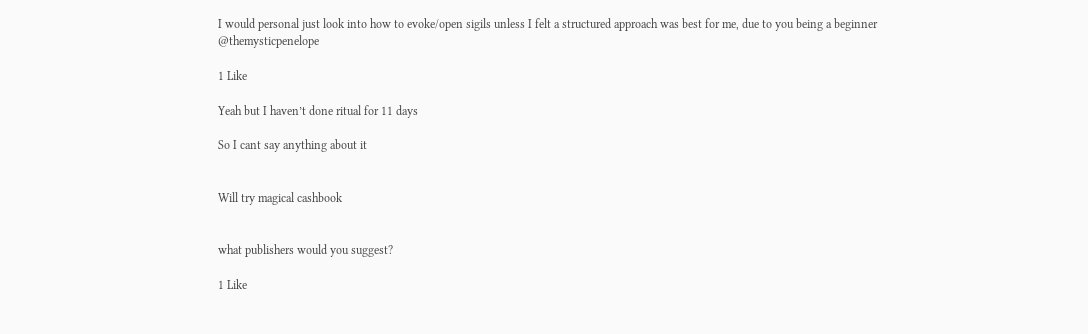I would personal just look into how to evoke/open sigils unless I felt a structured approach was best for me, due to you being a beginner @themysticpenelope

1 Like

Yeah but I haven’t done ritual for 11 days

So I cant say anything about it


Will try magical cashbook


what publishers would you suggest?

1 Like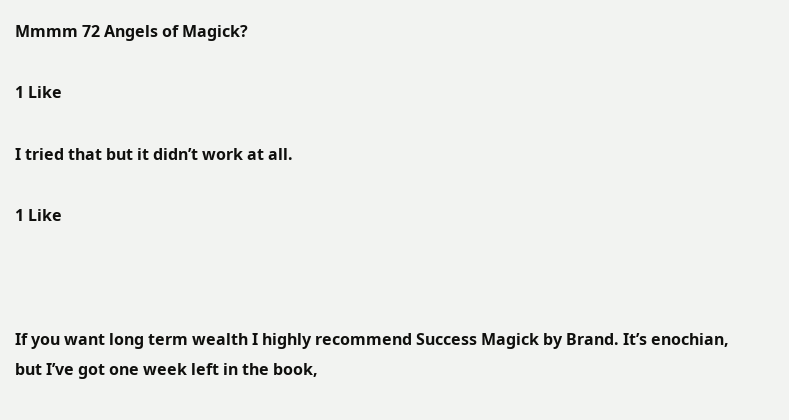Mmmm 72 Angels of Magick?

1 Like

I tried that but it didn’t work at all.

1 Like



If you want long term wealth I highly recommend Success Magick by Brand. It’s enochian, but I’ve got one week left in the book,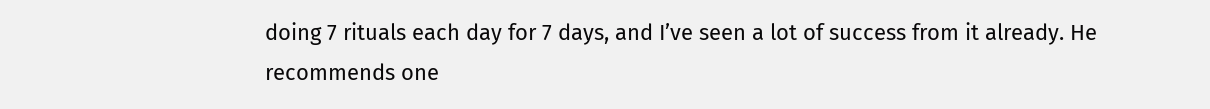doing 7 rituals each day for 7 days, and I’ve seen a lot of success from it already. He recommends one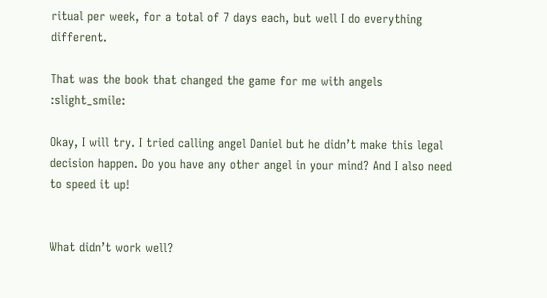ritual per week, for a total of 7 days each, but well I do everything different.

That was the book that changed the game for me with angels :slight_smile:

Okay, I will try. I tried calling angel Daniel but he didn’t make this legal decision happen. Do you have any other angel in your mind? And I also need to speed it up!


What didn’t work well?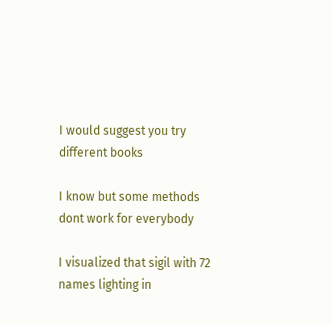I would suggest you try different books

I know but some methods dont work for everybody

I visualized that sigil with 72 names lighting in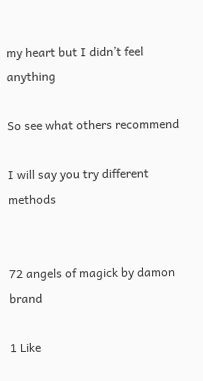my heart but I didn’t feel anything

So see what others recommend

I will say you try different methods


72 angels of magick by damon brand

1 Like